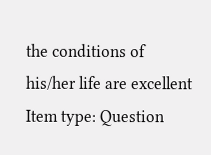the conditions of his/her life are excellent
Item type: Question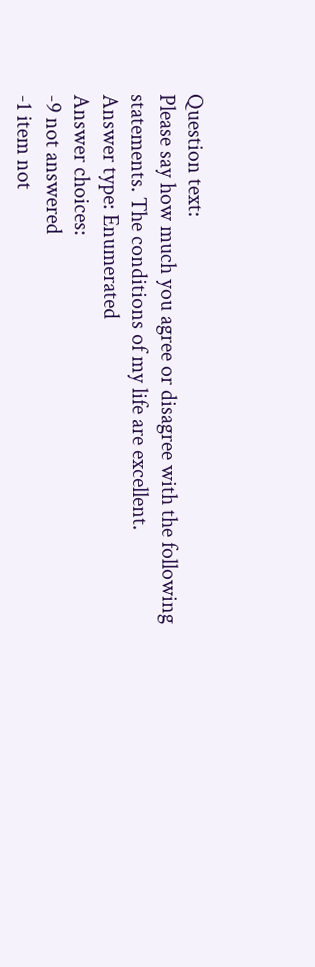Question text:
Please say how much you agree or disagree with the following statements. The conditions of my life are excellent.
Answer type: Enumerated
Answer choices:
-9 not answered
-1 item not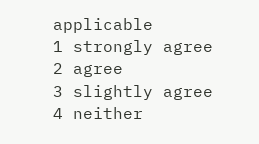applicable
1 strongly agree
2 agree
3 slightly agree
4 neither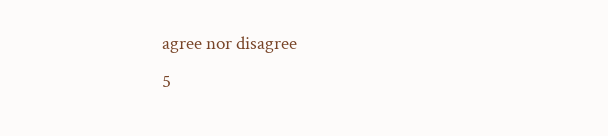agree nor disagree
5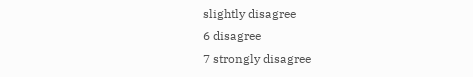slightly disagree
6 disagree
7 strongly disagree